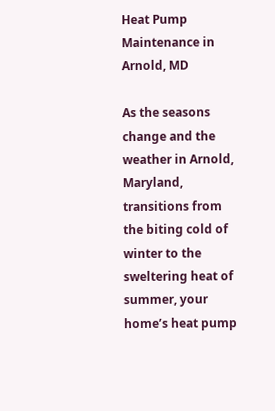Heat Pump Maintenance in Arnold, MD

As the seasons change and the weather in Arnold, Maryland, transitions from the biting cold of winter to the sweltering heat of summer, your home’s heat pump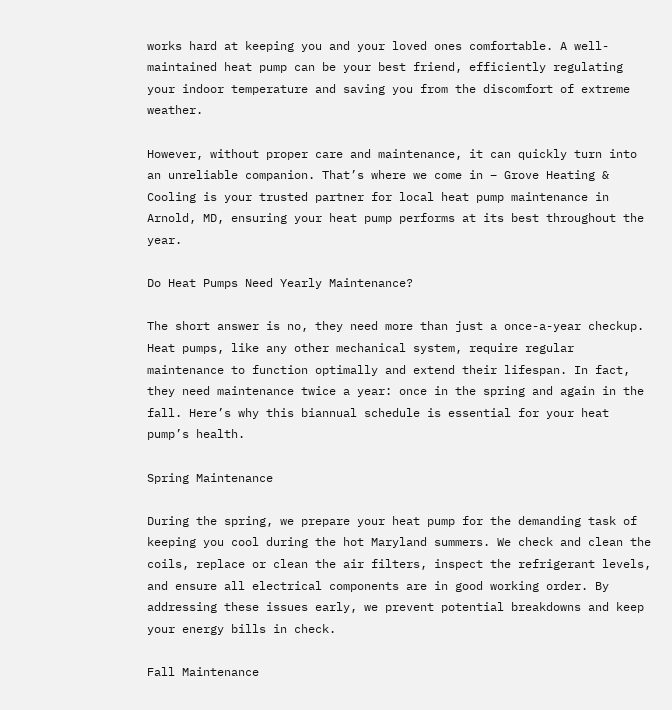works hard at keeping you and your loved ones comfortable. A well-maintained heat pump can be your best friend, efficiently regulating your indoor temperature and saving you from the discomfort of extreme weather.

However, without proper care and maintenance, it can quickly turn into an unreliable companion. That’s where we come in – Grove Heating & Cooling is your trusted partner for local heat pump maintenance in Arnold, MD, ensuring your heat pump performs at its best throughout the year.

Do Heat Pumps Need Yearly Maintenance?

The short answer is no, they need more than just a once-a-year checkup. Heat pumps, like any other mechanical system, require regular maintenance to function optimally and extend their lifespan. In fact, they need maintenance twice a year: once in the spring and again in the fall. Here’s why this biannual schedule is essential for your heat pump’s health.

Spring Maintenance

During the spring, we prepare your heat pump for the demanding task of keeping you cool during the hot Maryland summers. We check and clean the coils, replace or clean the air filters, inspect the refrigerant levels, and ensure all electrical components are in good working order. By addressing these issues early, we prevent potential breakdowns and keep your energy bills in check.

Fall Maintenance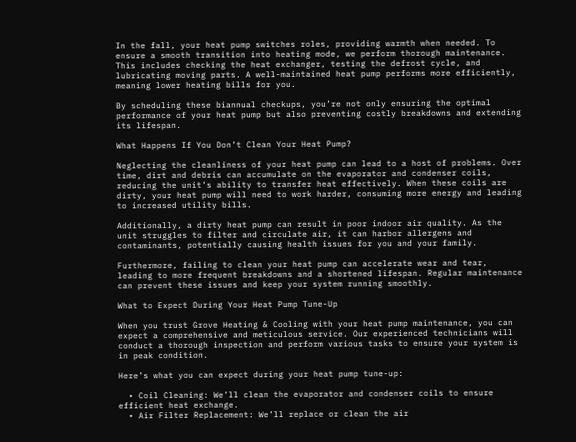In the fall, your heat pump switches roles, providing warmth when needed. To ensure a smooth transition into heating mode, we perform thorough maintenance. This includes checking the heat exchanger, testing the defrost cycle, and lubricating moving parts. A well-maintained heat pump performs more efficiently, meaning lower heating bills for you.

By scheduling these biannual checkups, you’re not only ensuring the optimal performance of your heat pump but also preventing costly breakdowns and extending its lifespan.

What Happens If You Don’t Clean Your Heat Pump?

Neglecting the cleanliness of your heat pump can lead to a host of problems. Over time, dirt and debris can accumulate on the evaporator and condenser coils, reducing the unit’s ability to transfer heat effectively. When these coils are dirty, your heat pump will need to work harder, consuming more energy and leading to increased utility bills.

Additionally, a dirty heat pump can result in poor indoor air quality. As the unit struggles to filter and circulate air, it can harbor allergens and contaminants, potentially causing health issues for you and your family.

Furthermore, failing to clean your heat pump can accelerate wear and tear, leading to more frequent breakdowns and a shortened lifespan. Regular maintenance can prevent these issues and keep your system running smoothly.

What to Expect During Your Heat Pump Tune-Up

When you trust Grove Heating & Cooling with your heat pump maintenance, you can expect a comprehensive and meticulous service. Our experienced technicians will conduct a thorough inspection and perform various tasks to ensure your system is in peak condition.

Here’s what you can expect during your heat pump tune-up:

  • Coil Cleaning: We’ll clean the evaporator and condenser coils to ensure efficient heat exchange.
  • Air Filter Replacement: We’ll replace or clean the air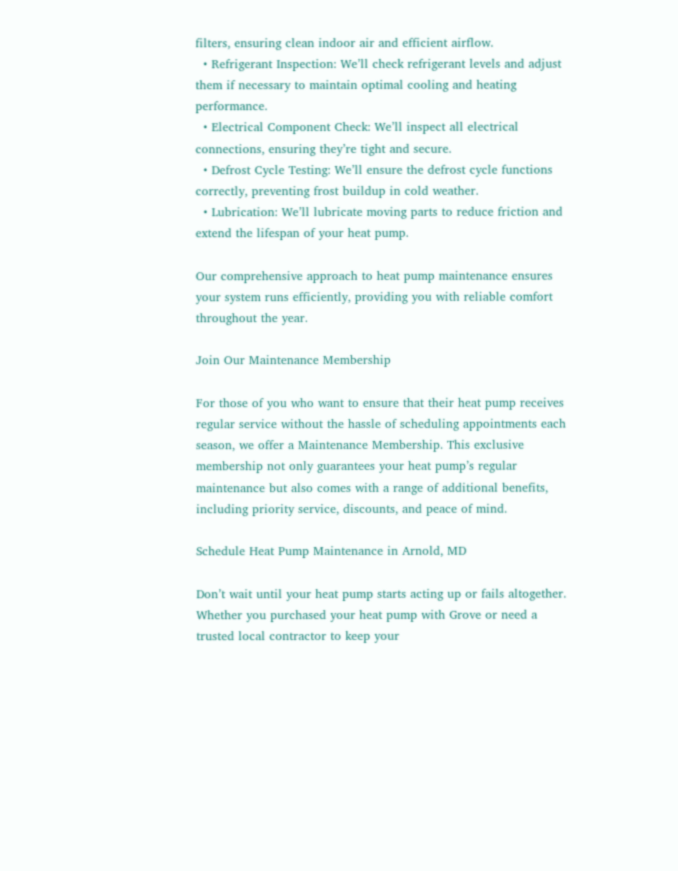filters, ensuring clean indoor air and efficient airflow.
  • Refrigerant Inspection: We’ll check refrigerant levels and adjust them if necessary to maintain optimal cooling and heating performance.
  • Electrical Component Check: We’ll inspect all electrical connections, ensuring they’re tight and secure.
  • Defrost Cycle Testing: We’ll ensure the defrost cycle functions correctly, preventing frost buildup in cold weather.
  • Lubrication: We’ll lubricate moving parts to reduce friction and extend the lifespan of your heat pump.

Our comprehensive approach to heat pump maintenance ensures your system runs efficiently, providing you with reliable comfort throughout the year.

Join Our Maintenance Membership

For those of you who want to ensure that their heat pump receives regular service without the hassle of scheduling appointments each season, we offer a Maintenance Membership. This exclusive membership not only guarantees your heat pump’s regular maintenance but also comes with a range of additional benefits, including priority service, discounts, and peace of mind.

Schedule Heat Pump Maintenance in Arnold, MD

Don’t wait until your heat pump starts acting up or fails altogether. Whether you purchased your heat pump with Grove or need a trusted local contractor to keep your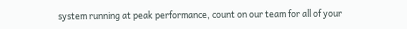system running at peak performance, count on our team for all of your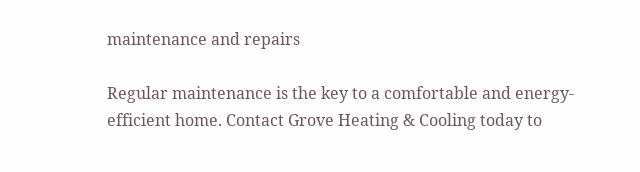maintenance and repairs

Regular maintenance is the key to a comfortable and energy-efficient home. Contact Grove Heating & Cooling today to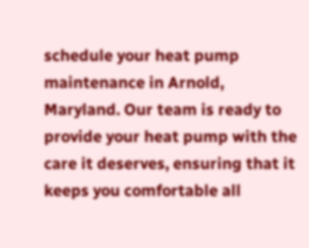schedule your heat pump maintenance in Arnold, Maryland. Our team is ready to provide your heat pump with the care it deserves, ensuring that it keeps you comfortable all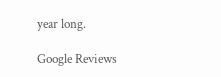year long.

Google Reviews